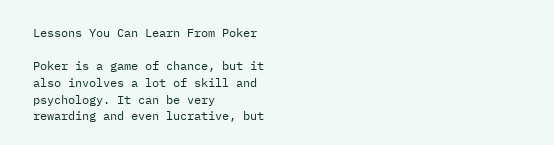Lessons You Can Learn From Poker

Poker is a game of chance, but it also involves a lot of skill and psychology. It can be very rewarding and even lucrative, but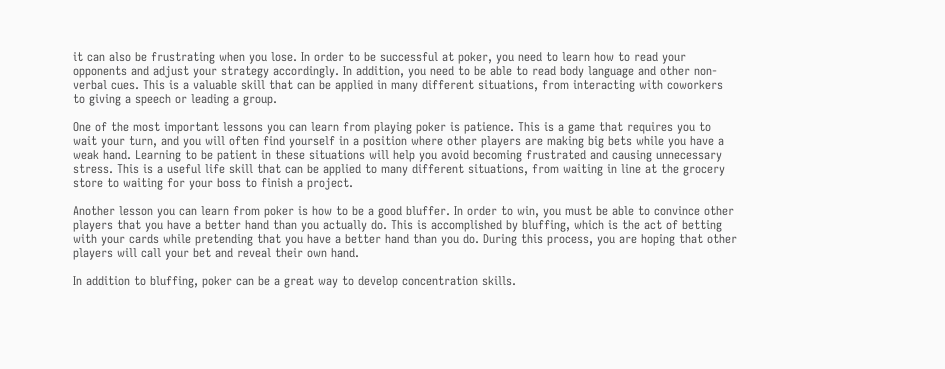it can also be frustrating when you lose. In order to be successful at poker, you need to learn how to read your opponents and adjust your strategy accordingly. In addition, you need to be able to read body language and other non-verbal cues. This is a valuable skill that can be applied in many different situations, from interacting with coworkers to giving a speech or leading a group.

One of the most important lessons you can learn from playing poker is patience. This is a game that requires you to wait your turn, and you will often find yourself in a position where other players are making big bets while you have a weak hand. Learning to be patient in these situations will help you avoid becoming frustrated and causing unnecessary stress. This is a useful life skill that can be applied to many different situations, from waiting in line at the grocery store to waiting for your boss to finish a project.

Another lesson you can learn from poker is how to be a good bluffer. In order to win, you must be able to convince other players that you have a better hand than you actually do. This is accomplished by bluffing, which is the act of betting with your cards while pretending that you have a better hand than you do. During this process, you are hoping that other players will call your bet and reveal their own hand.

In addition to bluffing, poker can be a great way to develop concentration skills.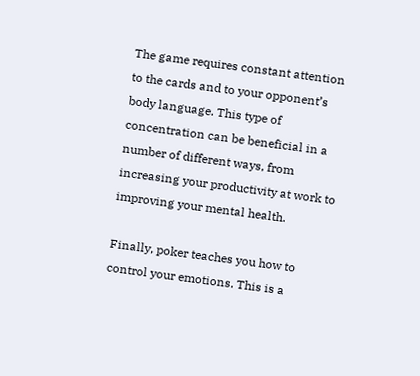The game requires constant attention to the cards and to your opponent’s body language. This type of concentration can be beneficial in a number of different ways, from increasing your productivity at work to improving your mental health.

Finally, poker teaches you how to control your emotions. This is a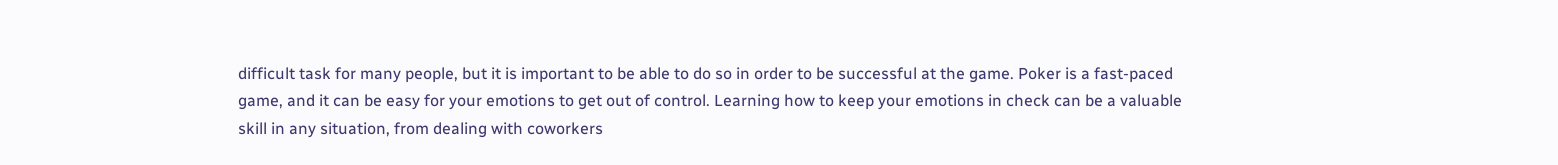difficult task for many people, but it is important to be able to do so in order to be successful at the game. Poker is a fast-paced game, and it can be easy for your emotions to get out of control. Learning how to keep your emotions in check can be a valuable skill in any situation, from dealing with coworkers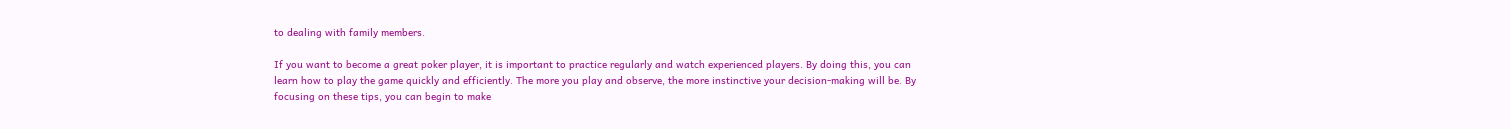to dealing with family members.

If you want to become a great poker player, it is important to practice regularly and watch experienced players. By doing this, you can learn how to play the game quickly and efficiently. The more you play and observe, the more instinctive your decision-making will be. By focusing on these tips, you can begin to make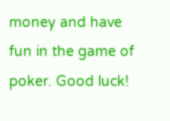money and have fun in the game of poker. Good luck!